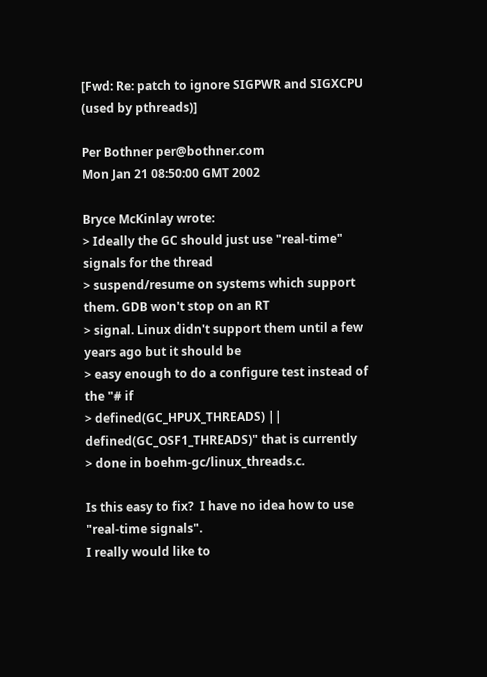[Fwd: Re: patch to ignore SIGPWR and SIGXCPU (used by pthreads)]

Per Bothner per@bothner.com
Mon Jan 21 08:50:00 GMT 2002

Bryce McKinlay wrote:
> Ideally the GC should just use "real-time" signals for the thread
> suspend/resume on systems which support them. GDB won't stop on an RT
> signal. Linux didn't support them until a few years ago but it should be
> easy enough to do a configure test instead of the "# if
> defined(GC_HPUX_THREADS) || defined(GC_OSF1_THREADS)" that is currently
> done in boehm-gc/linux_threads.c.

Is this easy to fix?  I have no idea how to use "real-time signals".
I really would like to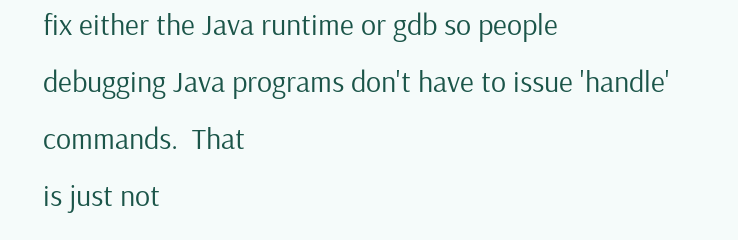fix either the Java runtime or gdb so people
debugging Java programs don't have to issue 'handle' commands.  That
is just not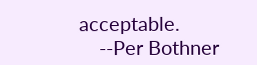acceptable.
    --Per Bothner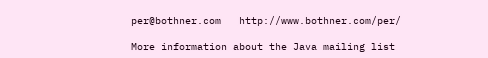per@bothner.com   http://www.bothner.com/per/

More information about the Java mailing list